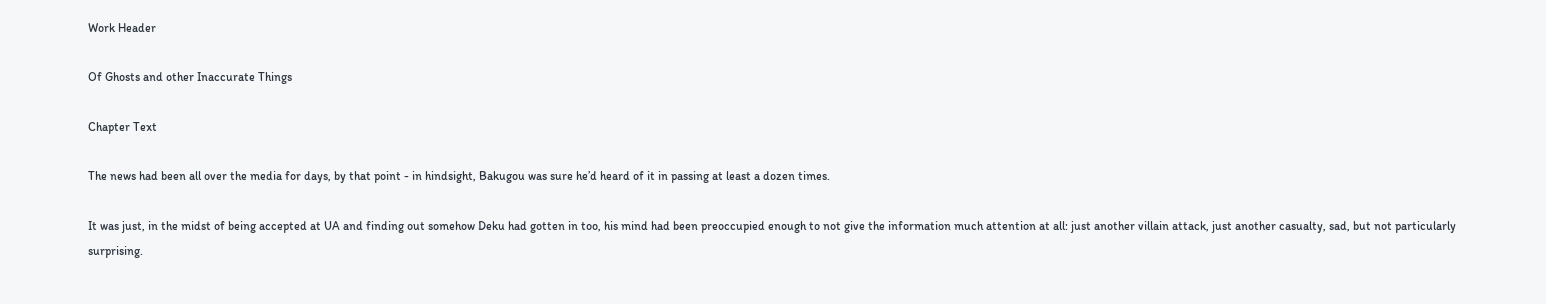Work Header

Of Ghosts and other Inaccurate Things

Chapter Text

The news had been all over the media for days, by that point - in hindsight, Bakugou was sure he’d heard of it in passing at least a dozen times.

It was just, in the midst of being accepted at UA and finding out somehow Deku had gotten in too, his mind had been preoccupied enough to not give the information much attention at all: just another villain attack, just another casualty, sad, but not particularly surprising.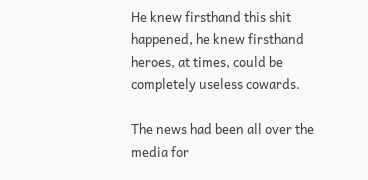He knew firsthand this shit happened, he knew firsthand heroes, at times, could be completely useless cowards.

The news had been all over the media for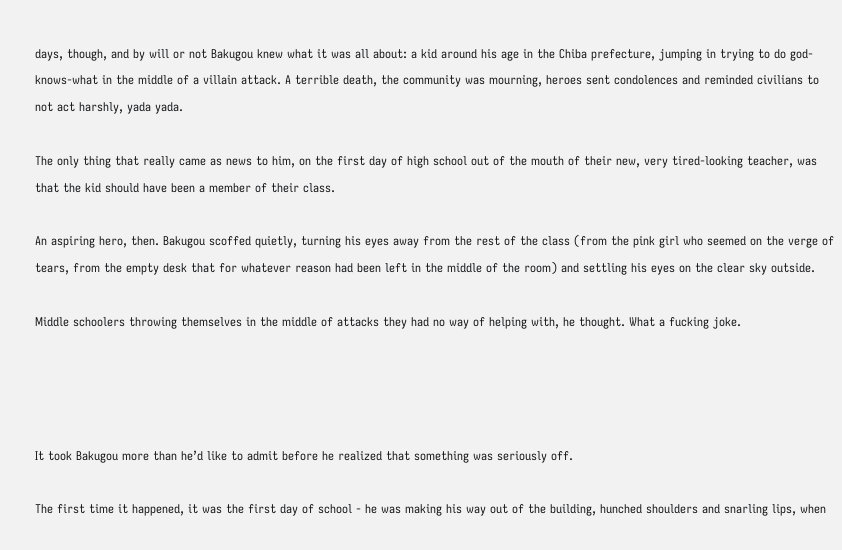days, though, and by will or not Bakugou knew what it was all about: a kid around his age in the Chiba prefecture, jumping in trying to do god-knows-what in the middle of a villain attack. A terrible death, the community was mourning, heroes sent condolences and reminded civilians to not act harshly, yada yada.

The only thing that really came as news to him, on the first day of high school out of the mouth of their new, very tired-looking teacher, was that the kid should have been a member of their class.

An aspiring hero, then. Bakugou scoffed quietly, turning his eyes away from the rest of the class (from the pink girl who seemed on the verge of tears, from the empty desk that for whatever reason had been left in the middle of the room) and settling his eyes on the clear sky outside.

Middle schoolers throwing themselves in the middle of attacks they had no way of helping with, he thought. What a fucking joke.




It took Bakugou more than he’d like to admit before he realized that something was seriously off.

The first time it happened, it was the first day of school - he was making his way out of the building, hunched shoulders and snarling lips, when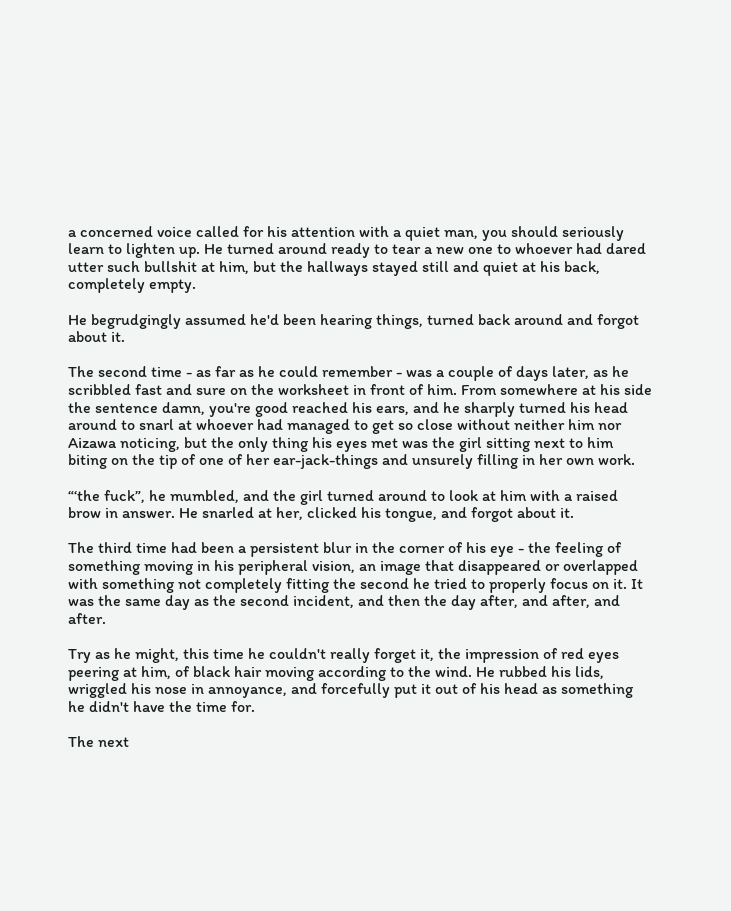a concerned voice called for his attention with a quiet man, you should seriously learn to lighten up. He turned around ready to tear a new one to whoever had dared utter such bullshit at him, but the hallways stayed still and quiet at his back, completely empty.

He begrudgingly assumed he'd been hearing things, turned back around and forgot about it.

The second time - as far as he could remember - was a couple of days later, as he scribbled fast and sure on the worksheet in front of him. From somewhere at his side the sentence damn, you're good reached his ears, and he sharply turned his head around to snarl at whoever had managed to get so close without neither him nor Aizawa noticing, but the only thing his eyes met was the girl sitting next to him biting on the tip of one of her ear-jack-things and unsurely filling in her own work.

“‘the fuck”, he mumbled, and the girl turned around to look at him with a raised brow in answer. He snarled at her, clicked his tongue, and forgot about it.

The third time had been a persistent blur in the corner of his eye - the feeling of something moving in his peripheral vision, an image that disappeared or overlapped with something not completely fitting the second he tried to properly focus on it. It was the same day as the second incident, and then the day after, and after, and after.

Try as he might, this time he couldn't really forget it, the impression of red eyes peering at him, of black hair moving according to the wind. He rubbed his lids, wriggled his nose in annoyance, and forcefully put it out of his head as something he didn't have the time for.

The next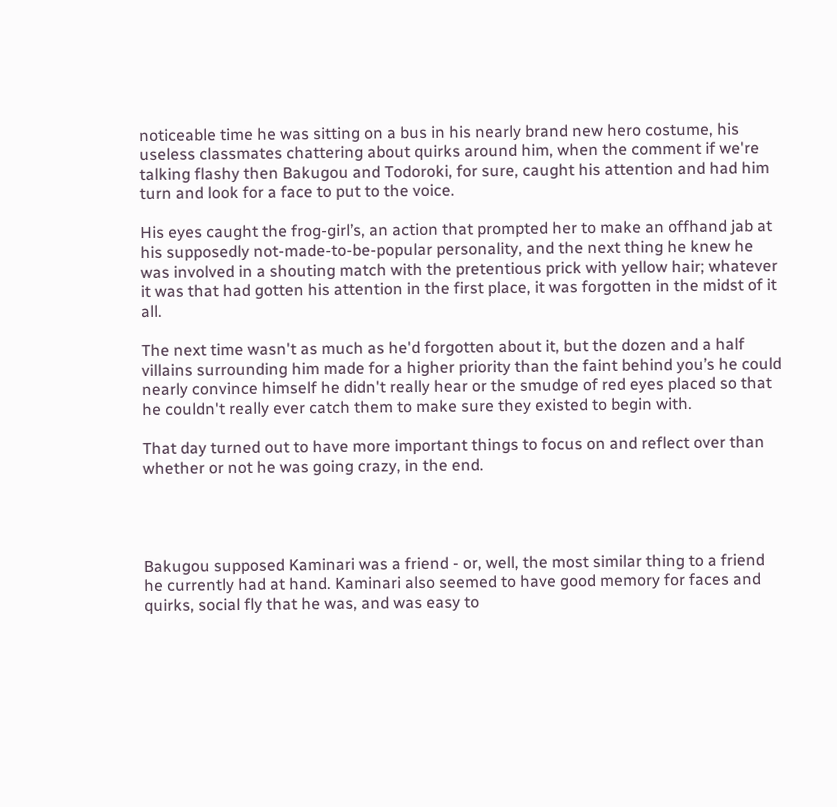noticeable time he was sitting on a bus in his nearly brand new hero costume, his useless classmates chattering about quirks around him, when the comment if we're talking flashy then Bakugou and Todoroki, for sure, caught his attention and had him turn and look for a face to put to the voice.

His eyes caught the frog-girl’s, an action that prompted her to make an offhand jab at his supposedly not-made-to-be-popular personality, and the next thing he knew he was involved in a shouting match with the pretentious prick with yellow hair; whatever it was that had gotten his attention in the first place, it was forgotten in the midst of it all.

The next time wasn't as much as he'd forgotten about it, but the dozen and a half villains surrounding him made for a higher priority than the faint behind you’s he could nearly convince himself he didn't really hear or the smudge of red eyes placed so that he couldn't really ever catch them to make sure they existed to begin with.

That day turned out to have more important things to focus on and reflect over than whether or not he was going crazy, in the end.




Bakugou supposed Kaminari was a friend - or, well, the most similar thing to a friend he currently had at hand. Kaminari also seemed to have good memory for faces and quirks, social fly that he was, and was easy to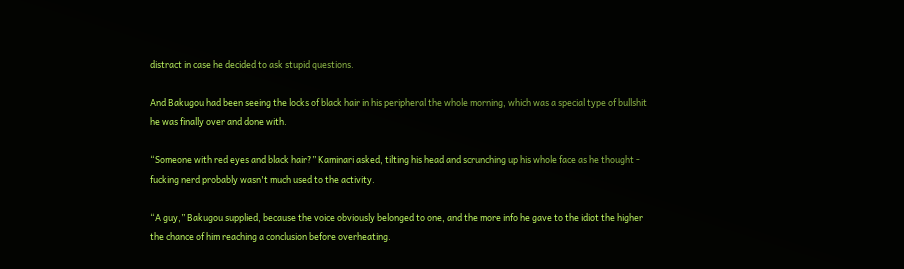distract in case he decided to ask stupid questions.

And Bakugou had been seeing the locks of black hair in his peripheral the whole morning, which was a special type of bullshit he was finally over and done with.

“Someone with red eyes and black hair?” Kaminari asked, tilting his head and scrunching up his whole face as he thought - fucking nerd probably wasn't much used to the activity.

“A guy,” Bakugou supplied, because the voice obviously belonged to one, and the more info he gave to the idiot the higher the chance of him reaching a conclusion before overheating.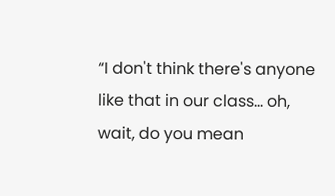“I don't think there's anyone like that in our class… oh, wait, do you mean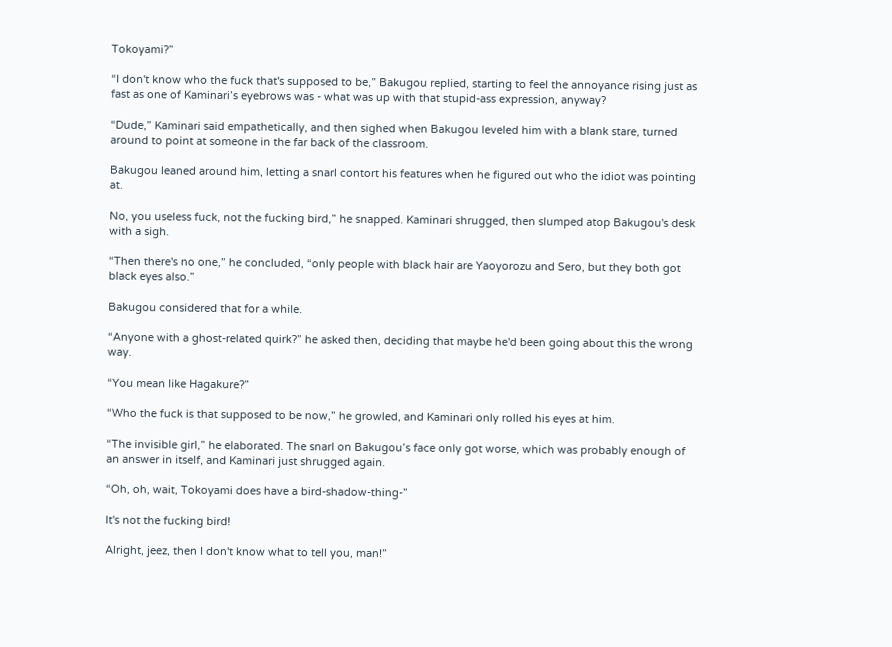Tokoyami?”

“I don't know who the fuck that's supposed to be,” Bakugou replied, starting to feel the annoyance rising just as fast as one of Kaminari’s eyebrows was - what was up with that stupid-ass expression, anyway?

“Dude,” Kaminari said empathetically, and then sighed when Bakugou leveled him with a blank stare, turned around to point at someone in the far back of the classroom.

Bakugou leaned around him, letting a snarl contort his features when he figured out who the idiot was pointing at.

No, you useless fuck, not the fucking bird,” he snapped. Kaminari shrugged, then slumped atop Bakugou's desk with a sigh.

“Then there's no one,” he concluded, “only people with black hair are Yaoyorozu and Sero, but they both got black eyes also.”

Bakugou considered that for a while.

“Anyone with a ghost-related quirk?” he asked then, deciding that maybe he'd been going about this the wrong way.

“You mean like Hagakure?”

“Who the fuck is that supposed to be now,” he growled, and Kaminari only rolled his eyes at him.

“The invisible girl,” he elaborated. The snarl on Bakugou’s face only got worse, which was probably enough of an answer in itself, and Kaminari just shrugged again.

“Oh, oh, wait, Tokoyami does have a bird-shadow-thing-”

It's not the fucking bird!

Alright, jeez, then I don't know what to tell you, man!”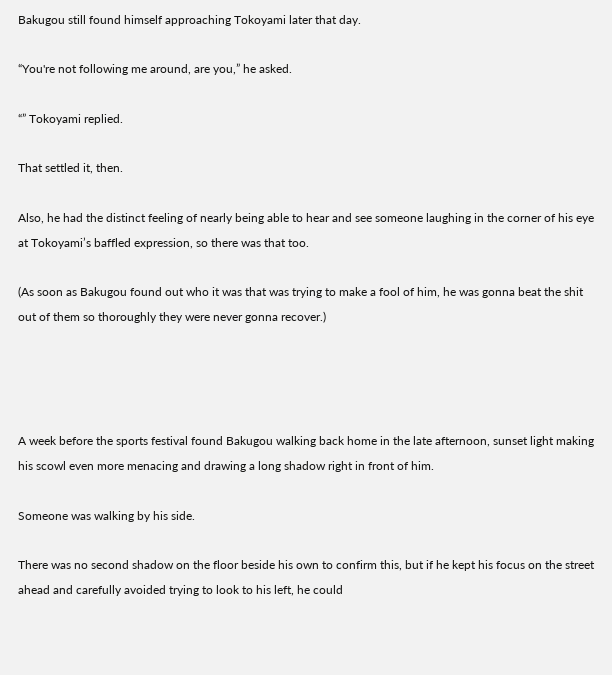Bakugou still found himself approaching Tokoyami later that day.

“You're not following me around, are you,” he asked.

“” Tokoyami replied.

That settled it, then.

Also, he had the distinct feeling of nearly being able to hear and see someone laughing in the corner of his eye at Tokoyami’s baffled expression, so there was that too.

(As soon as Bakugou found out who it was that was trying to make a fool of him, he was gonna beat the shit out of them so thoroughly they were never gonna recover.)




A week before the sports festival found Bakugou walking back home in the late afternoon, sunset light making his scowl even more menacing and drawing a long shadow right in front of him.

Someone was walking by his side.

There was no second shadow on the floor beside his own to confirm this, but if he kept his focus on the street ahead and carefully avoided trying to look to his left, he could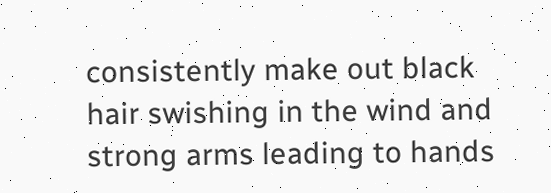consistently make out black hair swishing in the wind and strong arms leading to hands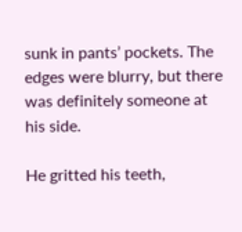sunk in pants’ pockets. The edges were blurry, but there was definitely someone at his side.

He gritted his teeth,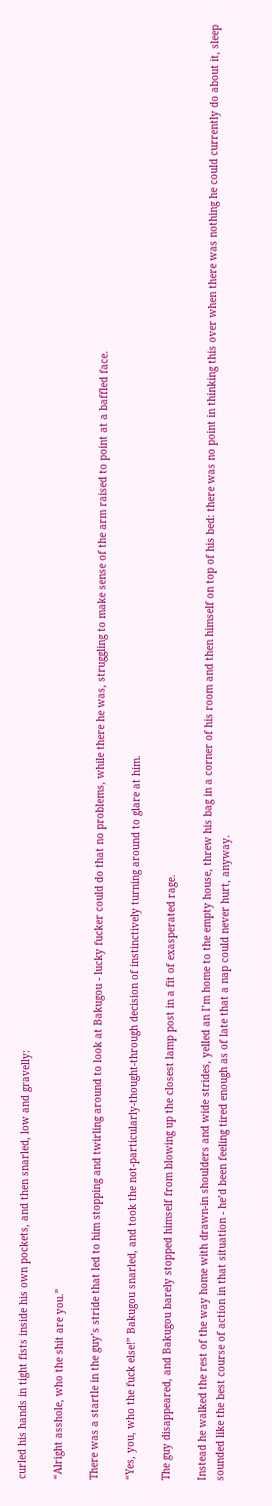curled his hands in tight fists inside his own pockets, and then snarled, low and gravelly:

“Alright asshole, who the shit are you.”

There was a startle in the guy’s stride that led to him stopping and twirling around to look at Bakugou - lucky fucker could do that no problems, while there he was, struggling to make sense of the arm raised to point at a baffled face.

“Yes, you, who the fuck else!” Bakugou snarled, and took the not-particularly-thought-through decision of instinctively turning around to glare at him.

The guy disappeared, and Bakugou barely stopped himself from blowing up the closest lamp post in a fit of exasperated rage.

Instead he walked the rest of the way home with drawn-in shoulders and wide strides, yelled an I’m home to the empty house, threw his bag in a corner of his room and then himself on top of his bed: there was no point in thinking this over when there was nothing he could currently do about it, sleep sounded like the best course of action in that situation - he’d been feeling tired enough as of late that a nap could never hurt, anyway.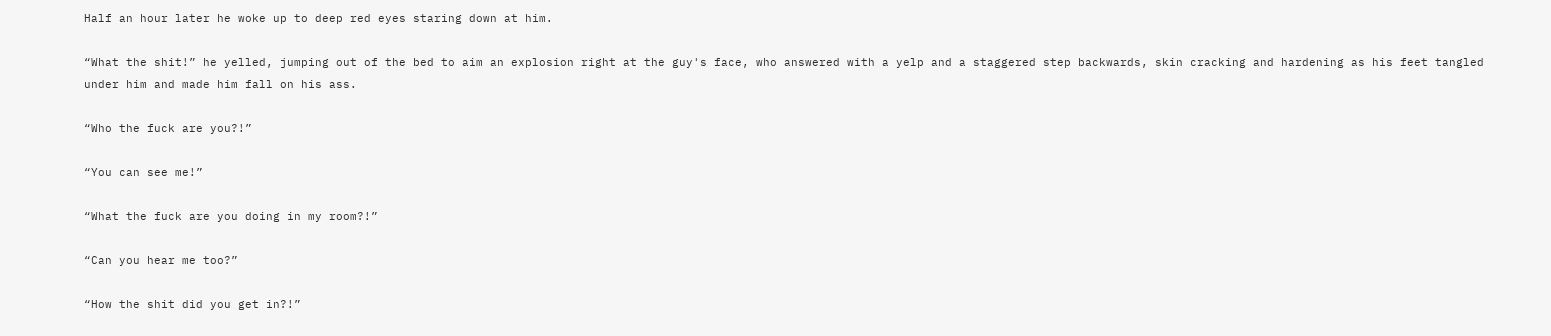Half an hour later he woke up to deep red eyes staring down at him.

“What the shit!” he yelled, jumping out of the bed to aim an explosion right at the guy's face, who answered with a yelp and a staggered step backwards, skin cracking and hardening as his feet tangled under him and made him fall on his ass.

“Who the fuck are you?!”

“You can see me!”

“What the fuck are you doing in my room?!”

“Can you hear me too?”

“How the shit did you get in?!”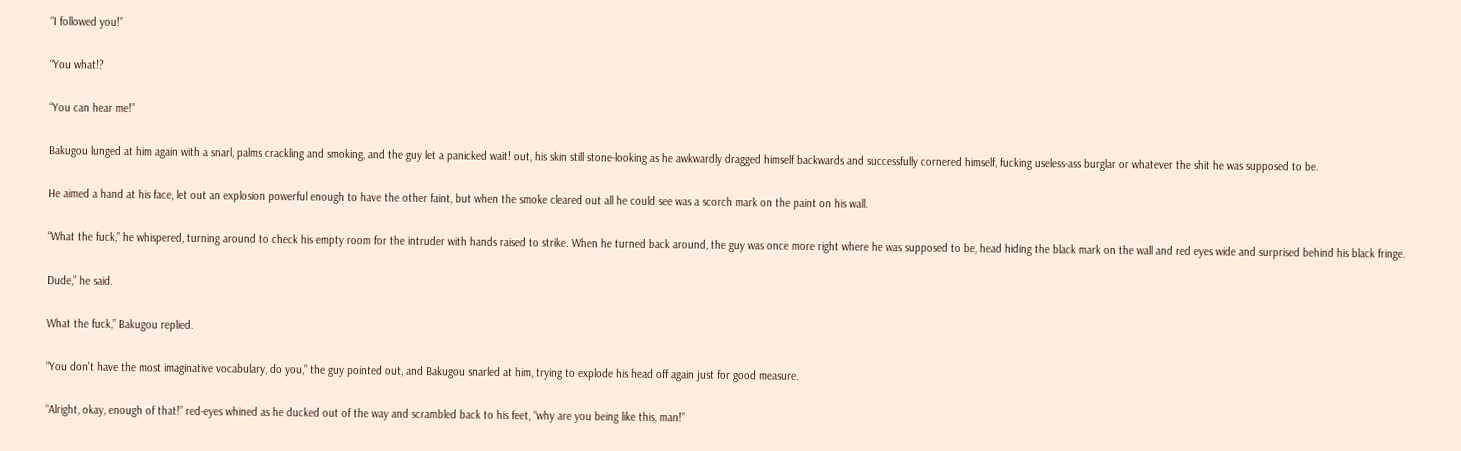“I followed you!”

“You what!?

“You can hear me!”

Bakugou lunged at him again with a snarl, palms crackling and smoking, and the guy let a panicked wait! out, his skin still stone-looking as he awkwardly dragged himself backwards and successfully cornered himself, fucking useless-ass burglar or whatever the shit he was supposed to be.

He aimed a hand at his face, let out an explosion powerful enough to have the other faint, but when the smoke cleared out all he could see was a scorch mark on the paint on his wall.

“What the fuck,” he whispered, turning around to check his empty room for the intruder with hands raised to strike. When he turned back around, the guy was once more right where he was supposed to be, head hiding the black mark on the wall and red eyes wide and surprised behind his black fringe.

Dude,” he said.

What the fuck,” Bakugou replied.

“You don't have the most imaginative vocabulary, do you,” the guy pointed out, and Bakugou snarled at him, trying to explode his head off again just for good measure.

“Alright, okay, enough of that!” red-eyes whined as he ducked out of the way and scrambled back to his feet, “why are you being like this, man!”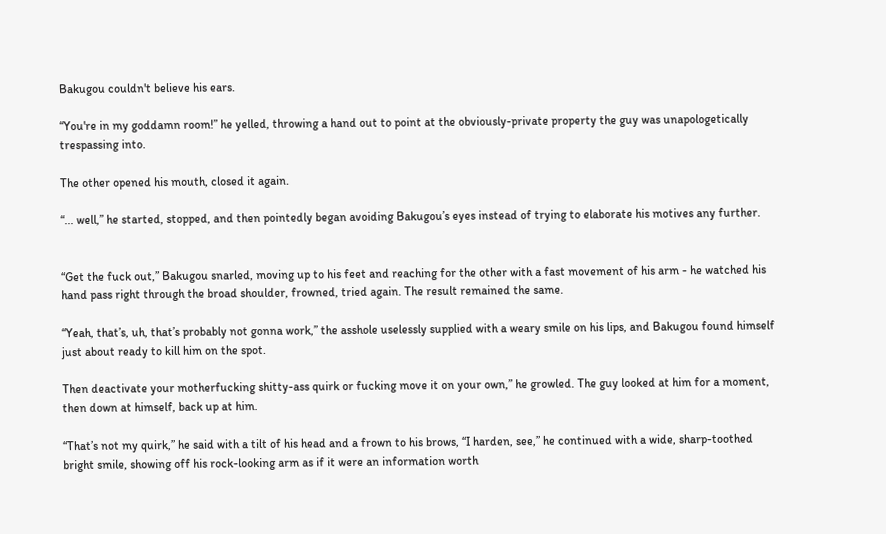Bakugou couldn't believe his ears.

“You're in my goddamn room!” he yelled, throwing a hand out to point at the obviously-private property the guy was unapologetically trespassing into.

The other opened his mouth, closed it again.

“... well,” he started, stopped, and then pointedly began avoiding Bakugou’s eyes instead of trying to elaborate his motives any further.


“Get the fuck out,” Bakugou snarled, moving up to his feet and reaching for the other with a fast movement of his arm - he watched his hand pass right through the broad shoulder, frowned, tried again. The result remained the same.

“Yeah, that’s, uh, that’s probably not gonna work,” the asshole uselessly supplied with a weary smile on his lips, and Bakugou found himself just about ready to kill him on the spot.

Then deactivate your motherfucking shitty-ass quirk or fucking move it on your own,” he growled. The guy looked at him for a moment, then down at himself, back up at him.

“That’s not my quirk,” he said with a tilt of his head and a frown to his brows, “I harden, see,” he continued with a wide, sharp-toothed bright smile, showing off his rock-looking arm as if it were an information worth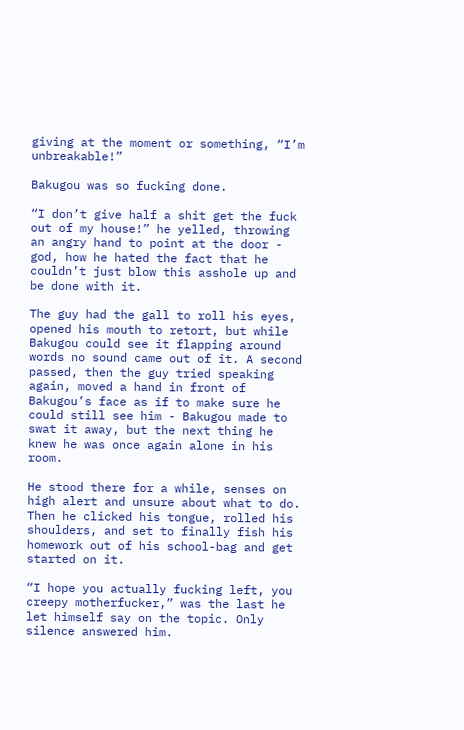giving at the moment or something, “I’m unbreakable!”

Bakugou was so fucking done.

“I don’t give half a shit get the fuck out of my house!” he yelled, throwing an angry hand to point at the door - god, how he hated the fact that he couldn’t just blow this asshole up and be done with it.

The guy had the gall to roll his eyes, opened his mouth to retort, but while Bakugou could see it flapping around words no sound came out of it. A second passed, then the guy tried speaking again, moved a hand in front of Bakugou’s face as if to make sure he could still see him - Bakugou made to swat it away, but the next thing he knew he was once again alone in his room.

He stood there for a while, senses on high alert and unsure about what to do. Then he clicked his tongue, rolled his shoulders, and set to finally fish his homework out of his school-bag and get started on it.

“I hope you actually fucking left, you creepy motherfucker,” was the last he let himself say on the topic. Only silence answered him.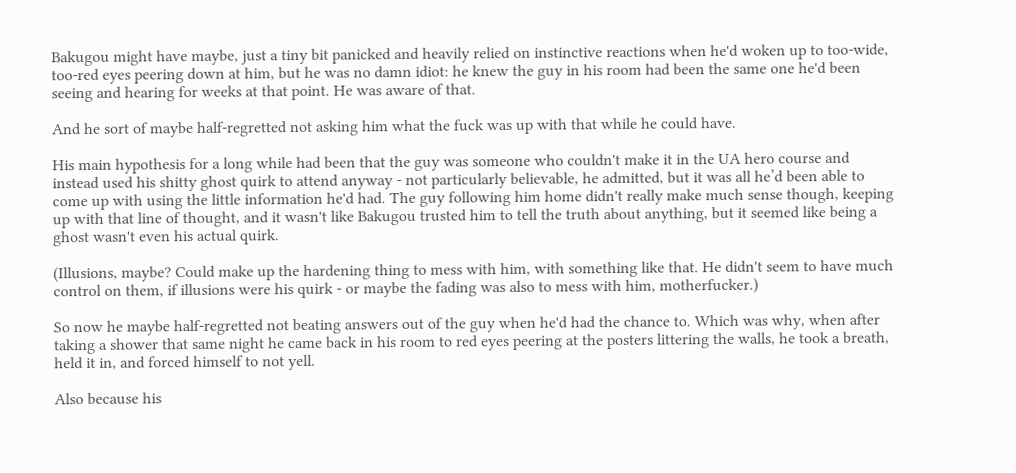Bakugou might have maybe, just a tiny bit panicked and heavily relied on instinctive reactions when he'd woken up to too-wide, too-red eyes peering down at him, but he was no damn idiot: he knew the guy in his room had been the same one he'd been seeing and hearing for weeks at that point. He was aware of that.

And he sort of maybe half-regretted not asking him what the fuck was up with that while he could have.

His main hypothesis for a long while had been that the guy was someone who couldn't make it in the UA hero course and instead used his shitty ghost quirk to attend anyway - not particularly believable, he admitted, but it was all he’d been able to come up with using the little information he'd had. The guy following him home didn't really make much sense though, keeping up with that line of thought, and it wasn't like Bakugou trusted him to tell the truth about anything, but it seemed like being a ghost wasn't even his actual quirk.

(Illusions, maybe? Could make up the hardening thing to mess with him, with something like that. He didn't seem to have much control on them, if illusions were his quirk - or maybe the fading was also to mess with him, motherfucker.)

So now he maybe half-regretted not beating answers out of the guy when he'd had the chance to. Which was why, when after taking a shower that same night he came back in his room to red eyes peering at the posters littering the walls, he took a breath, held it in, and forced himself to not yell.

Also because his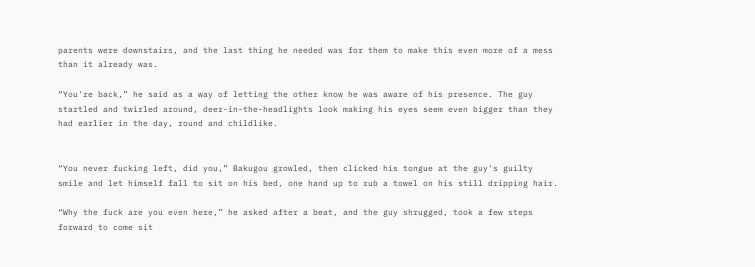parents were downstairs, and the last thing he needed was for them to make this even more of a mess than it already was.

“You're back,” he said as a way of letting the other know he was aware of his presence. The guy startled and twirled around, deer-in-the-headlights look making his eyes seem even bigger than they had earlier in the day, round and childlike.


“You never fucking left, did you,” Bakugou growled, then clicked his tongue at the guy's guilty smile and let himself fall to sit on his bed, one hand up to rub a towel on his still dripping hair.

“Why the fuck are you even here,” he asked after a beat, and the guy shrugged, took a few steps forward to come sit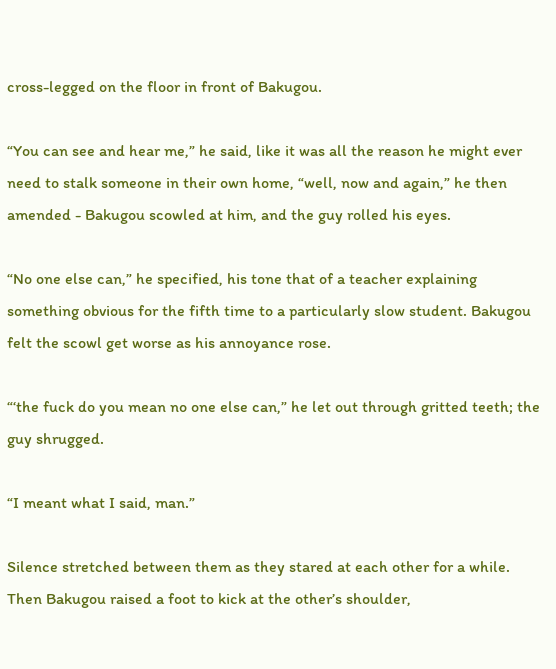cross-legged on the floor in front of Bakugou.

“You can see and hear me,” he said, like it was all the reason he might ever need to stalk someone in their own home, “well, now and again,” he then amended - Bakugou scowled at him, and the guy rolled his eyes.

“No one else can,” he specified, his tone that of a teacher explaining something obvious for the fifth time to a particularly slow student. Bakugou felt the scowl get worse as his annoyance rose.

“‘the fuck do you mean no one else can,” he let out through gritted teeth; the guy shrugged.

“I meant what I said, man.”

Silence stretched between them as they stared at each other for a while. Then Bakugou raised a foot to kick at the other’s shoulder,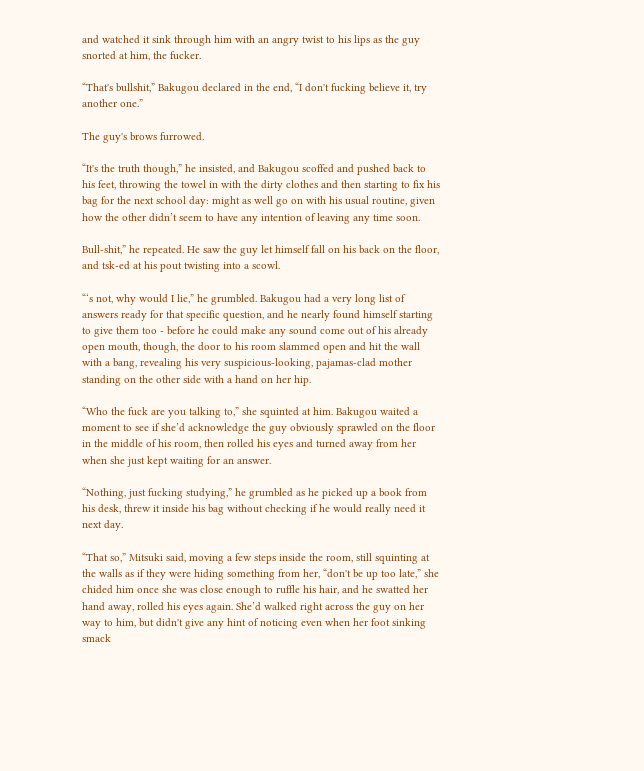and watched it sink through him with an angry twist to his lips as the guy snorted at him, the fucker.

“That's bullshit,” Bakugou declared in the end, “I don't fucking believe it, try another one.”

The guy's brows furrowed.

“It's the truth though,” he insisted, and Bakugou scoffed and pushed back to his feet, throwing the towel in with the dirty clothes and then starting to fix his bag for the next school day: might as well go on with his usual routine, given how the other didn’t seem to have any intention of leaving any time soon.

Bull-shit,” he repeated. He saw the guy let himself fall on his back on the floor, and tsk-ed at his pout twisting into a scowl.

“‘s not, why would I lie,” he grumbled. Bakugou had a very long list of answers ready for that specific question, and he nearly found himself starting to give them too - before he could make any sound come out of his already open mouth, though, the door to his room slammed open and hit the wall with a bang, revealing his very suspicious-looking, pajamas-clad mother standing on the other side with a hand on her hip.

“Who the fuck are you talking to,” she squinted at him. Bakugou waited a moment to see if she’d acknowledge the guy obviously sprawled on the floor in the middle of his room, then rolled his eyes and turned away from her when she just kept waiting for an answer.

“Nothing, just fucking studying,” he grumbled as he picked up a book from his desk, threw it inside his bag without checking if he would really need it next day.

“That so,” Mitsuki said, moving a few steps inside the room, still squinting at the walls as if they were hiding something from her, “don't be up too late,” she chided him once she was close enough to ruffle his hair, and he swatted her hand away, rolled his eyes again. She’d walked right across the guy on her way to him, but didn't give any hint of noticing even when her foot sinking smack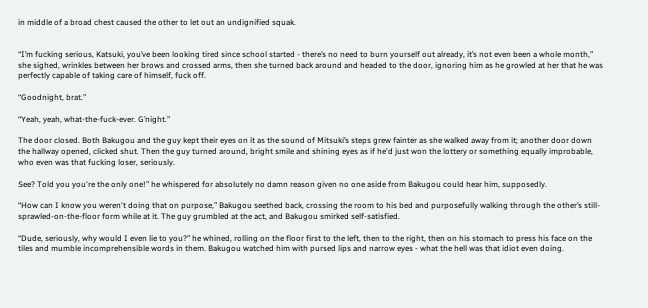in middle of a broad chest caused the other to let out an undignified squak.


“I’m fucking serious, Katsuki, you’ve been looking tired since school started - there’s no need to burn yourself out already, it’s not even been a whole month,” she sighed, wrinkles between her brows and crossed arms, then she turned back around and headed to the door, ignoring him as he growled at her that he was perfectly capable of taking care of himself, fuck off.

“Goodnight, brat.”

“Yeah, yeah, what-the-fuck-ever. G’night.”

The door closed. Both Bakugou and the guy kept their eyes on it as the sound of Mitsuki’s steps grew fainter as she walked away from it; another door down the hallway opened, clicked shut. Then the guy turned around, bright smile and shining eyes as if he'd just won the lottery or something equally improbable, who even was that fucking loser, seriously.

See? Told you you're the only one!” he whispered for absolutely no damn reason given no one aside from Bakugou could hear him, supposedly.

“How can I know you weren't doing that on purpose,” Bakugou seethed back, crossing the room to his bed and purposefully walking through the other’s still-sprawled-on-the-floor form while at it. The guy grumbled at the act, and Bakugou smirked self-satisfied.

“Dude, seriously, why would I even lie to you?” he whined, rolling on the floor first to the left, then to the right, then on his stomach to press his face on the tiles and mumble incomprehensible words in them. Bakugou watched him with pursed lips and narrow eyes - what the hell was that idiot even doing.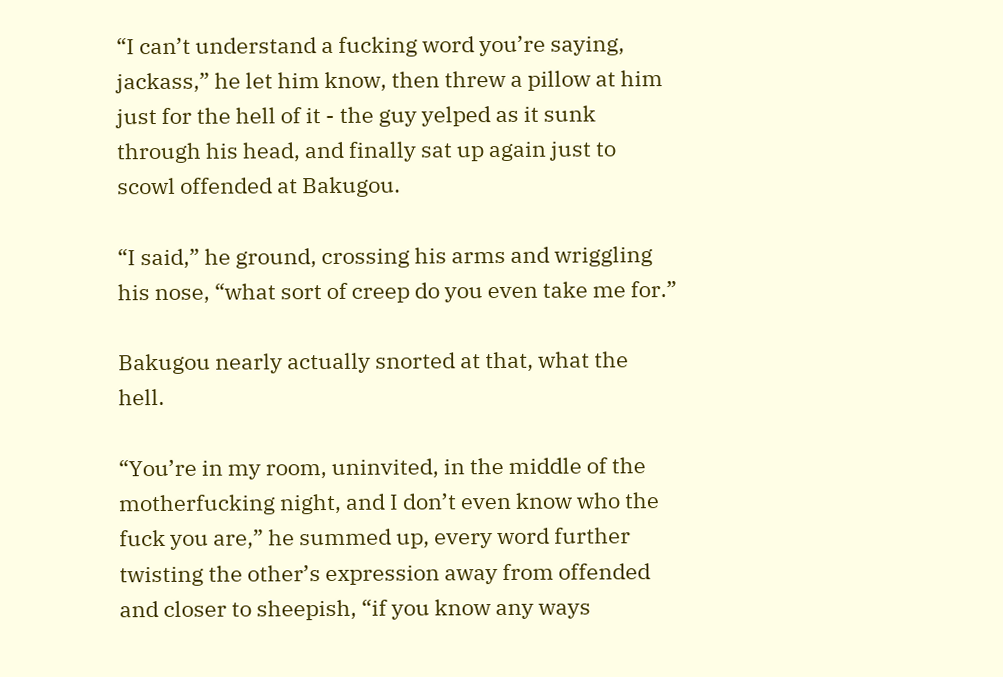“I can’t understand a fucking word you’re saying, jackass,” he let him know, then threw a pillow at him just for the hell of it - the guy yelped as it sunk through his head, and finally sat up again just to scowl offended at Bakugou.

“I said,” he ground, crossing his arms and wriggling his nose, “what sort of creep do you even take me for.”

Bakugou nearly actually snorted at that, what the hell.

“You’re in my room, uninvited, in the middle of the motherfucking night, and I don’t even know who the fuck you are,” he summed up, every word further twisting the other’s expression away from offended and closer to sheepish, “if you know any ways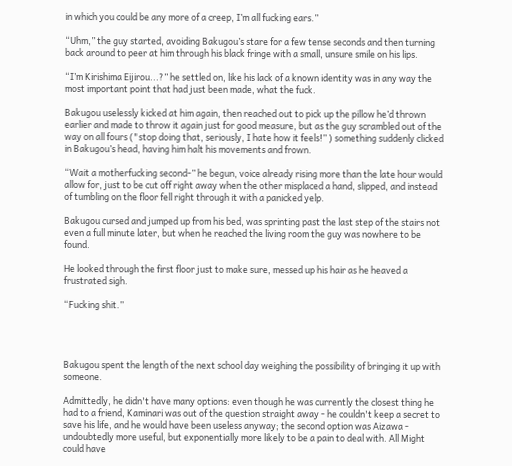in which you could be any more of a creep, I’m all fucking ears.”

“Uhm,” the guy started, avoiding Bakugou’s stare for a few tense seconds and then turning back around to peer at him through his black fringe with a small, unsure smile on his lips.

“I’m Kirishima Eijirou...?” he settled on, like his lack of a known identity was in any way the most important point that had just been made, what the fuck.

Bakugou uselessly kicked at him again, then reached out to pick up the pillow he’d thrown earlier and made to throw it again just for good measure, but as the guy scrambled out of the way on all fours ("stop doing that, seriously, I hate how it feels!” ) something suddenly clicked in Bakugou’s head, having him halt his movements and frown.

“Wait a motherfucking second-” he begun, voice already rising more than the late hour would allow for, just to be cut off right away when the other misplaced a hand, slipped, and instead of tumbling on the floor fell right through it with a panicked yelp.

Bakugou cursed and jumped up from his bed, was sprinting past the last step of the stairs not even a full minute later, but when he reached the living room the guy was nowhere to be found.

He looked through the first floor just to make sure, messed up his hair as he heaved a frustrated sigh.

“Fucking shit.”




Bakugou spent the length of the next school day weighing the possibility of bringing it up with someone.

Admittedly, he didn't have many options: even though he was currently the closest thing he had to a friend, Kaminari was out of the question straight away - he couldn't keep a secret to save his life, and he would have been useless anyway; the second option was Aizawa - undoubtedly more useful, but exponentially more likely to be a pain to deal with. All Might could have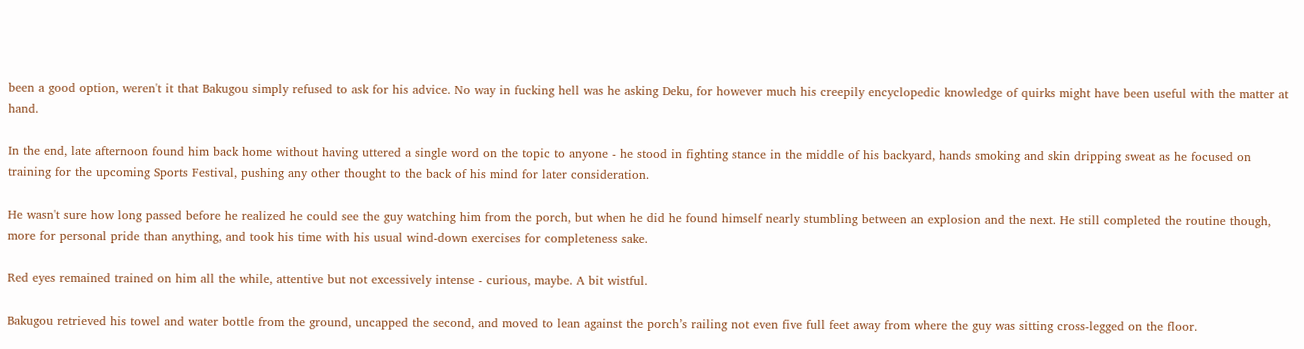been a good option, weren't it that Bakugou simply refused to ask for his advice. No way in fucking hell was he asking Deku, for however much his creepily encyclopedic knowledge of quirks might have been useful with the matter at hand.

In the end, late afternoon found him back home without having uttered a single word on the topic to anyone - he stood in fighting stance in the middle of his backyard, hands smoking and skin dripping sweat as he focused on training for the upcoming Sports Festival, pushing any other thought to the back of his mind for later consideration.

He wasn't sure how long passed before he realized he could see the guy watching him from the porch, but when he did he found himself nearly stumbling between an explosion and the next. He still completed the routine though, more for personal pride than anything, and took his time with his usual wind-down exercises for completeness sake.

Red eyes remained trained on him all the while, attentive but not excessively intense - curious, maybe. A bit wistful.

Bakugou retrieved his towel and water bottle from the ground, uncapped the second, and moved to lean against the porch’s railing not even five full feet away from where the guy was sitting cross-legged on the floor.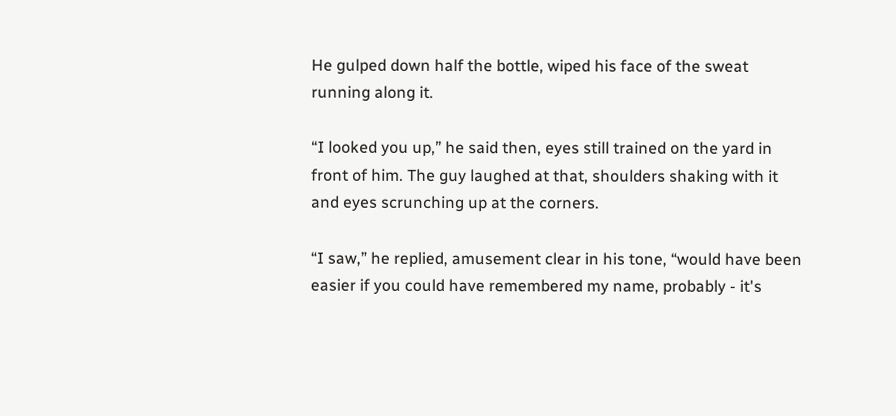He gulped down half the bottle, wiped his face of the sweat running along it.

“I looked you up,” he said then, eyes still trained on the yard in front of him. The guy laughed at that, shoulders shaking with it and eyes scrunching up at the corners.

“I saw,” he replied, amusement clear in his tone, “would have been easier if you could have remembered my name, probably - it's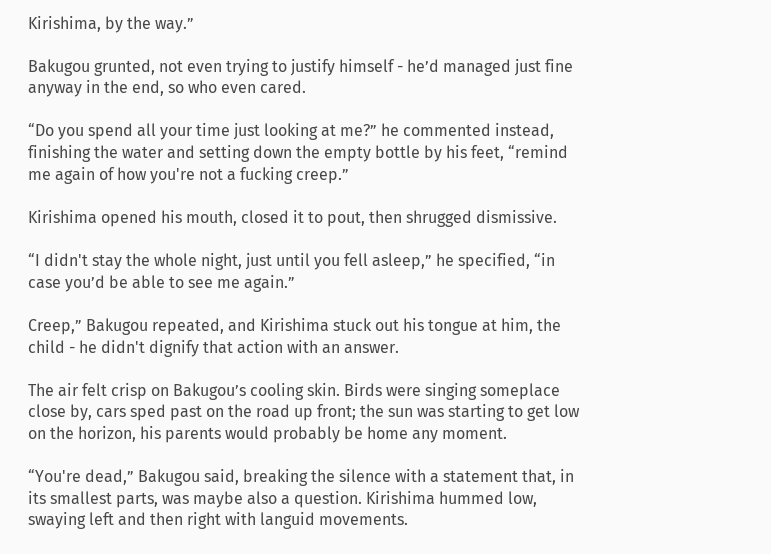Kirishima, by the way.”

Bakugou grunted, not even trying to justify himself - he’d managed just fine anyway in the end, so who even cared.

“Do you spend all your time just looking at me?” he commented instead, finishing the water and setting down the empty bottle by his feet, “remind me again of how you're not a fucking creep.”

Kirishima opened his mouth, closed it to pout, then shrugged dismissive.

“I didn't stay the whole night, just until you fell asleep,” he specified, “in case you’d be able to see me again.”

Creep,” Bakugou repeated, and Kirishima stuck out his tongue at him, the child - he didn't dignify that action with an answer.

The air felt crisp on Bakugou’s cooling skin. Birds were singing someplace close by, cars sped past on the road up front; the sun was starting to get low on the horizon, his parents would probably be home any moment.

“You're dead,” Bakugou said, breaking the silence with a statement that, in its smallest parts, was maybe also a question. Kirishima hummed low, swaying left and then right with languid movements.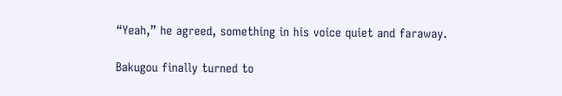“Yeah,” he agreed, something in his voice quiet and faraway.

Bakugou finally turned to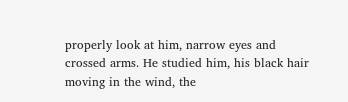properly look at him, narrow eyes and crossed arms. He studied him, his black hair moving in the wind, the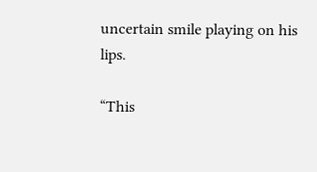uncertain smile playing on his lips.

“This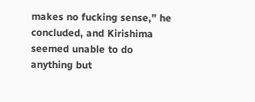makes no fucking sense,” he concluded, and Kirishima seemed unable to do anything but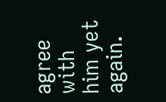agree with him yet again.